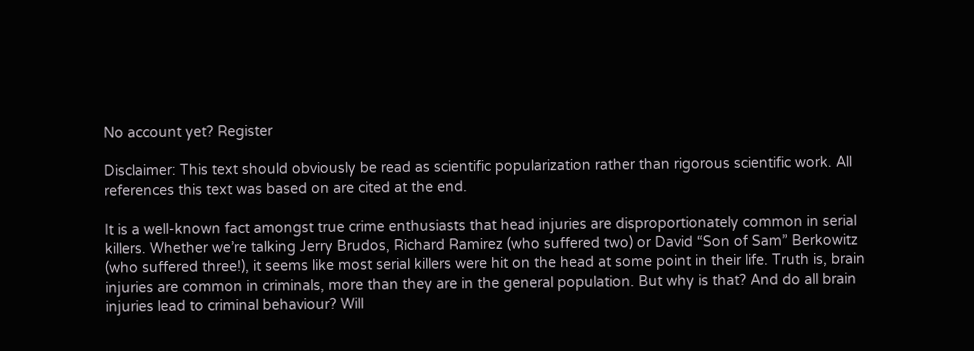No account yet? Register

Disclaimer: This text should obviously be read as scientific popularization rather than rigorous scientific work. All references this text was based on are cited at the end.

It is a well-known fact amongst true crime enthusiasts that head injuries are disproportionately common in serial killers. Whether we’re talking Jerry Brudos, Richard Ramirez (who suffered two) or David “Son of Sam” Berkowitz (who suffered three!), it seems like most serial killers were hit on the head at some point in their life. Truth is, brain injuries are common in criminals, more than they are in the general population. But why is that? And do all brain injuries lead to criminal behaviour? Will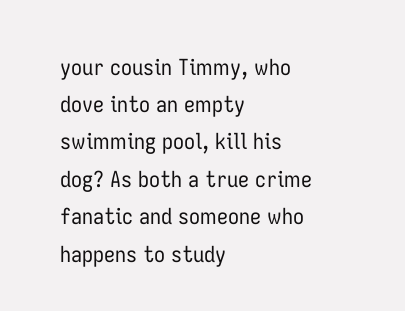your cousin Timmy, who dove into an empty swimming pool, kill his dog? As both a true crime fanatic and someone who happens to study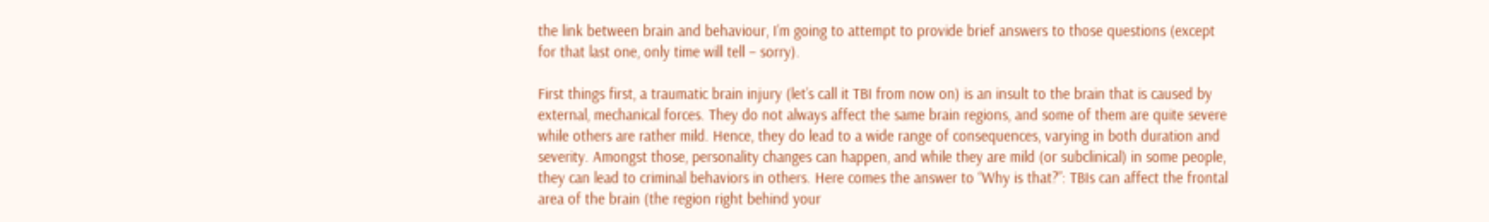the link between brain and behaviour, I’m going to attempt to provide brief answers to those questions (except for that last one, only time will tell – sorry).

First things first, a traumatic brain injury (let’s call it TBI from now on) is an insult to the brain that is caused by external, mechanical forces. They do not always affect the same brain regions, and some of them are quite severe while others are rather mild. Hence, they do lead to a wide range of consequences, varying in both duration and severity. Amongst those, personality changes can happen, and while they are mild (or subclinical) in some people, they can lead to criminal behaviors in others. Here comes the answer to “Why is that?”: TBIs can affect the frontal area of the brain (the region right behind your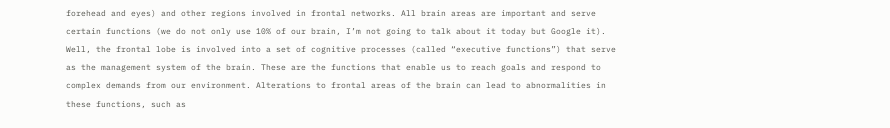forehead and eyes) and other regions involved in frontal networks. All brain areas are important and serve certain functions (we do not only use 10% of our brain, I’m not going to talk about it today but Google it). Well, the frontal lobe is involved into a set of cognitive processes (called “executive functions”) that serve as the management system of the brain. These are the functions that enable us to reach goals and respond to complex demands from our environment. Alterations to frontal areas of the brain can lead to abnormalities in these functions, such as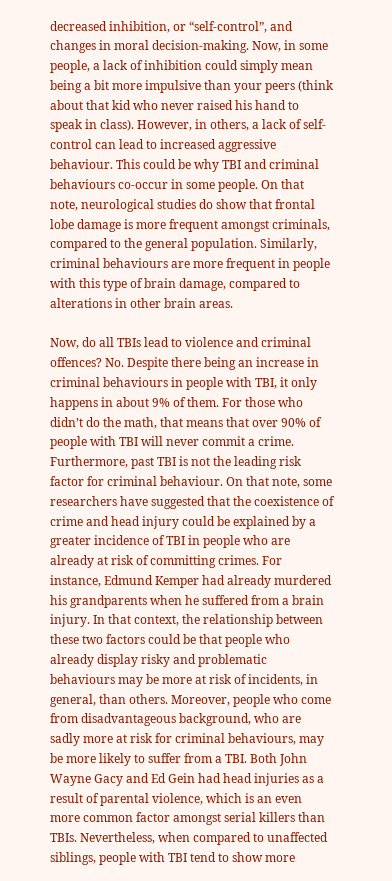decreased inhibition, or “self-control”, and changes in moral decision-making. Now, in some people, a lack of inhibition could simply mean being a bit more impulsive than your peers (think about that kid who never raised his hand to speak in class). However, in others, a lack of self-control can lead to increased aggressive behaviour. This could be why TBI and criminal behaviours co-occur in some people. On that note, neurological studies do show that frontal lobe damage is more frequent amongst criminals, compared to the general population. Similarly, criminal behaviours are more frequent in people with this type of brain damage, compared to alterations in other brain areas.

Now, do all TBIs lead to violence and criminal offences? No. Despite there being an increase in criminal behaviours in people with TBI, it only happens in about 9% of them. For those who didn’t do the math, that means that over 90% of people with TBI will never commit a crime.  Furthermore, past TBI is not the leading risk factor for criminal behaviour. On that note, some researchers have suggested that the coexistence of crime and head injury could be explained by a greater incidence of TBI in people who are already at risk of committing crimes. For instance, Edmund Kemper had already murdered his grandparents when he suffered from a brain injury. In that context, the relationship between these two factors could be that people who already display risky and problematic behaviours may be more at risk of incidents, in general, than others. Moreover, people who come from disadvantageous background, who are sadly more at risk for criminal behaviours, may be more likely to suffer from a TBI. Both John Wayne Gacy and Ed Gein had head injuries as a result of parental violence, which is an even more common factor amongst serial killers than TBIs. Nevertheless, when compared to unaffected siblings, people with TBI tend to show more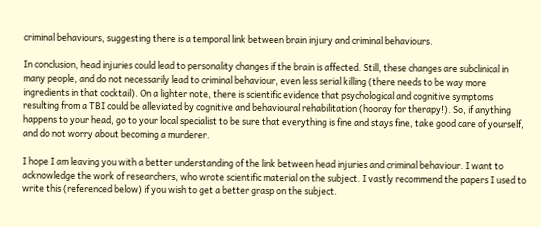criminal behaviours, suggesting there is a temporal link between brain injury and criminal behaviours.

In conclusion, head injuries could lead to personality changes if the brain is affected. Still, these changes are subclinical in many people, and do not necessarily lead to criminal behaviour, even less serial killing (there needs to be way more ingredients in that cocktail). On a lighter note, there is scientific evidence that psychological and cognitive symptoms resulting from a TBI could be alleviated by cognitive and behavioural rehabilitation (hooray for therapy!). So, if anything happens to your head, go to your local specialist to be sure that everything is fine and stays fine, take good care of yourself, and do not worry about becoming a murderer.

I hope I am leaving you with a better understanding of the link between head injuries and criminal behaviour. I want to acknowledge the work of researchers, who wrote scientific material on the subject. I vastly recommend the papers I used to write this (referenced below) if you wish to get a better grasp on the subject.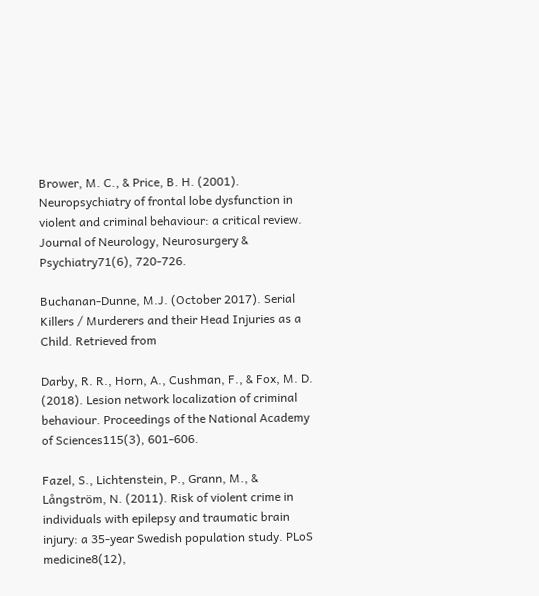Brower, M. C., & Price, B. H. (2001). Neuropsychiatry of frontal lobe dysfunction in violent and criminal behaviour: a critical review. Journal of Neurology, Neurosurgery & Psychiatry71(6), 720-726.

Buchanan-Dunne, M.J. (October 2017). Serial Killers / Murderers and their Head Injuries as a Child. Retrieved from

Darby, R. R., Horn, A., Cushman, F., & Fox, M. D. (2018). Lesion network localization of criminal behaviour. Proceedings of the National Academy of Sciences115(3), 601-606.

Fazel, S., Lichtenstein, P., Grann, M., & Långström, N. (2011). Risk of violent crime in individuals with epilepsy and traumatic brain injury: a 35-year Swedish population study. PLoS medicine8(12),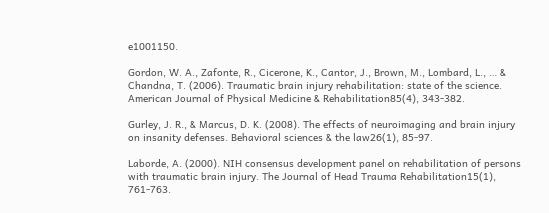e1001150.

Gordon, W. A., Zafonte, R., Cicerone, K., Cantor, J., Brown, M., Lombard, L., … & Chandna, T. (2006). Traumatic brain injury rehabilitation: state of the science. American Journal of Physical Medicine & Rehabilitation85(4), 343-382.

Gurley, J. R., & Marcus, D. K. (2008). The effects of neuroimaging and brain injury on insanity defenses. Behavioral sciences & the law26(1), 85-97.

Laborde, A. (2000). NIH consensus development panel on rehabilitation of persons with traumatic brain injury. The Journal of Head Trauma Rehabilitation15(1), 761-763.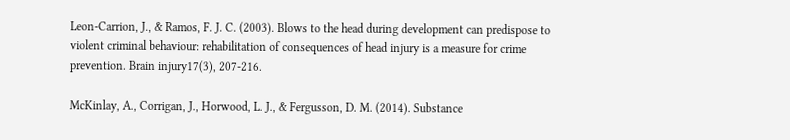Leon-Carrion, J., & Ramos, F. J. C. (2003). Blows to the head during development can predispose to violent criminal behaviour: rehabilitation of consequences of head injury is a measure for crime prevention. Brain injury17(3), 207-216.

McKinlay, A., Corrigan, J., Horwood, L. J., & Fergusson, D. M. (2014). Substance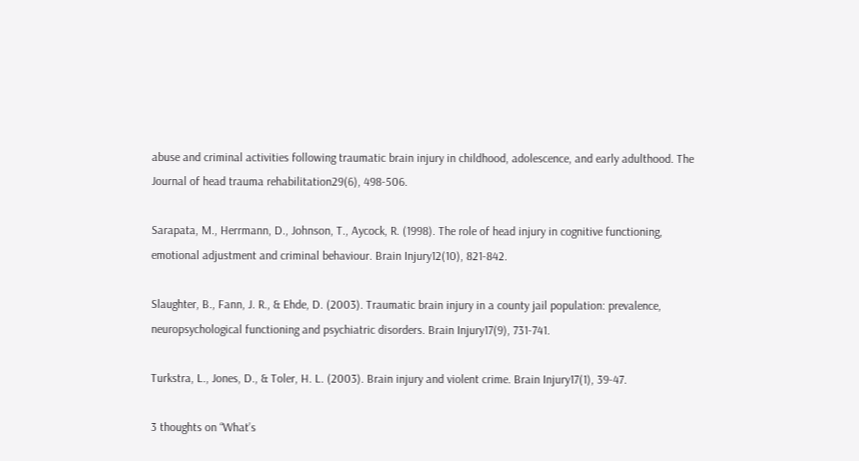abuse and criminal activities following traumatic brain injury in childhood, adolescence, and early adulthood. The Journal of head trauma rehabilitation29(6), 498-506.

Sarapata, M., Herrmann, D., Johnson, T., Aycock, R. (1998). The role of head injury in cognitive functioning, emotional adjustment and criminal behaviour. Brain Injury12(10), 821-842.

Slaughter, B., Fann, J. R., & Ehde, D. (2003). Traumatic brain injury in a county jail population: prevalence, neuropsychological functioning and psychiatric disorders. Brain Injury17(9), 731-741.

Turkstra, L., Jones, D., & Toler, H. L. (2003). Brain injury and violent crime. Brain Injury17(1), 39-47.

3 thoughts on “What’s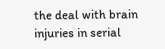the deal with brain injuries in serial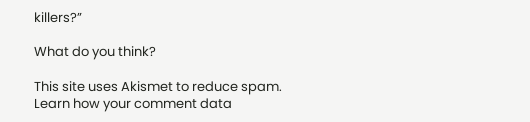killers?”

What do you think?

This site uses Akismet to reduce spam. Learn how your comment data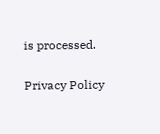is processed.

Privacy Policy